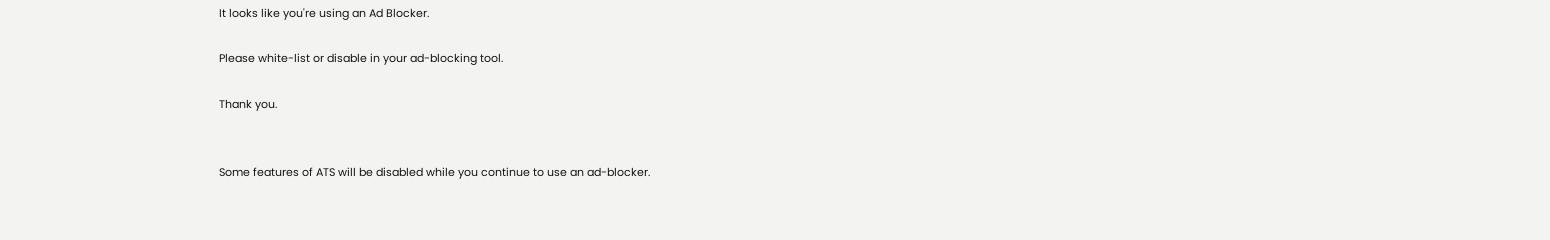It looks like you're using an Ad Blocker.

Please white-list or disable in your ad-blocking tool.

Thank you.


Some features of ATS will be disabled while you continue to use an ad-blocker.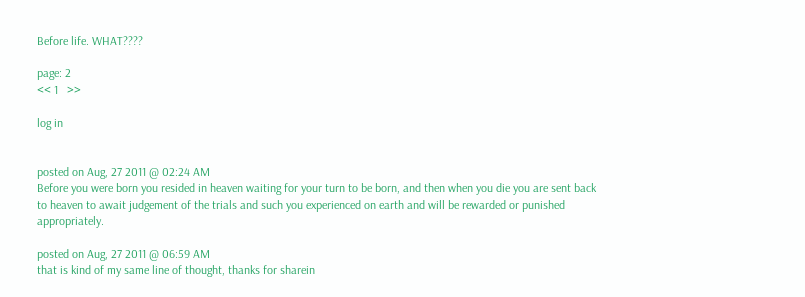Before life. WHAT????

page: 2
<< 1   >>

log in


posted on Aug, 27 2011 @ 02:24 AM
Before you were born you resided in heaven waiting for your turn to be born, and then when you die you are sent back to heaven to await judgement of the trials and such you experienced on earth and will be rewarded or punished appropriately.

posted on Aug, 27 2011 @ 06:59 AM
that is kind of my same line of thought, thanks for sharein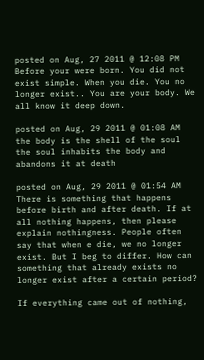posted on Aug, 27 2011 @ 12:08 PM
Before your were born. You did not exist simple. When you die. You no longer exist.. You are your body. We all know it deep down.

posted on Aug, 29 2011 @ 01:08 AM
the body is the shell of the soul the soul inhabits the body and abandons it at death

posted on Aug, 29 2011 @ 01:54 AM
There is something that happens before birth and after death. If at all nothing happens, then please explain nothingness. People often say that when e die, we no longer exist. But I beg to differ. How can something that already exists no longer exist after a certain period?

If everything came out of nothing,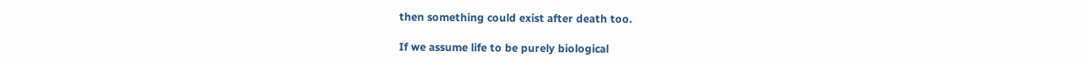then something could exist after death too.

If we assume life to be purely biological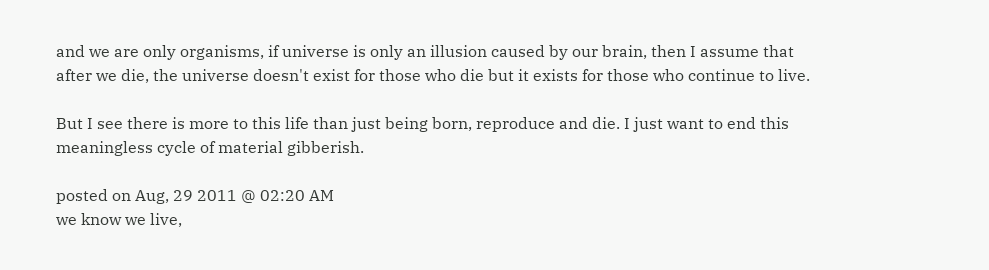and we are only organisms, if universe is only an illusion caused by our brain, then I assume that after we die, the universe doesn't exist for those who die but it exists for those who continue to live.

But I see there is more to this life than just being born, reproduce and die. I just want to end this meaningless cycle of material gibberish.

posted on Aug, 29 2011 @ 02:20 AM
we know we live,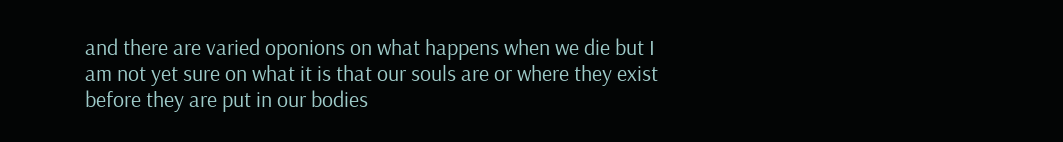and there are varied oponions on what happens when we die but I am not yet sure on what it is that our souls are or where they exist before they are put in our bodies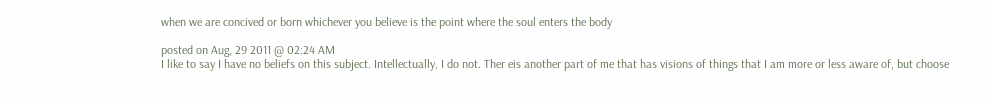when we are concived or born whichever you believe is the point where the soul enters the body

posted on Aug, 29 2011 @ 02:24 AM
I like to say I have no beliefs on this subject. Intellectually, I do not. Ther eis another part of me that has visions of things that I am more or less aware of, but choose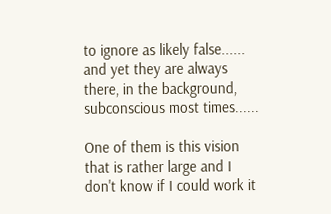to ignore as likely false...... and yet they are always there, in the background, subconscious most times......

One of them is this vision that is rather large and I don't know if I could work it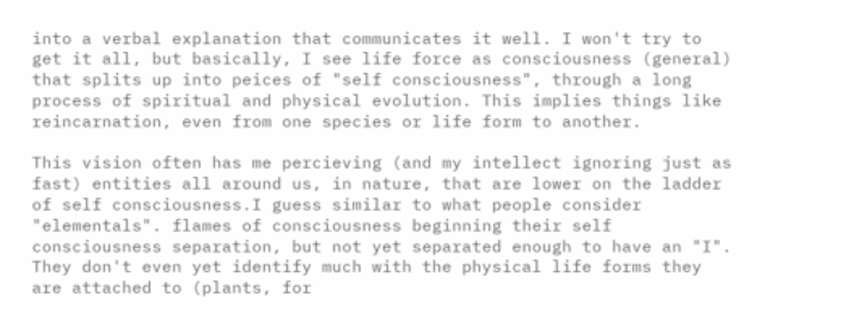into a verbal explanation that communicates it well. I won't try to get it all, but basically, I see life force as consciousness (general) that splits up into peices of "self consciousness", through a long process of spiritual and physical evolution. This implies things like reincarnation, even from one species or life form to another.

This vision often has me percieving (and my intellect ignoring just as fast) entities all around us, in nature, that are lower on the ladder of self consciousness.I guess similar to what people consider "elementals". flames of consciousness beginning their self consciousness separation, but not yet separated enough to have an "I". They don't even yet identify much with the physical life forms they are attached to (plants, for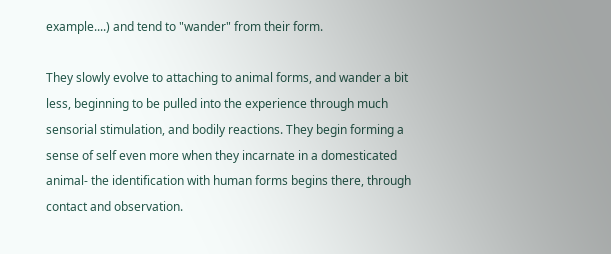example....) and tend to "wander" from their form.

They slowly evolve to attaching to animal forms, and wander a bit less, beginning to be pulled into the experience through much sensorial stimulation, and bodily reactions. They begin forming a sense of self even more when they incarnate in a domesticated animal- the identification with human forms begins there, through contact and observation.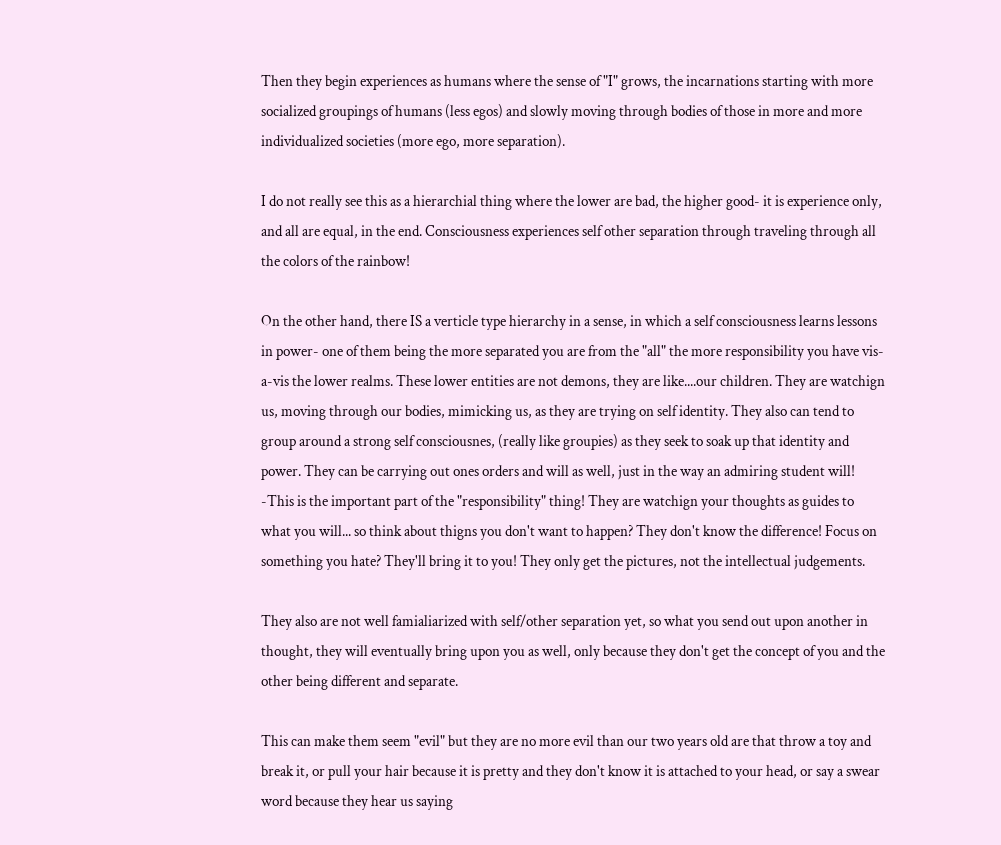Then they begin experiences as humans where the sense of "I" grows, the incarnations starting with more socialized groupings of humans (less egos) and slowly moving through bodies of those in more and more individualized societies (more ego, more separation).

I do not really see this as a hierarchial thing where the lower are bad, the higher good- it is experience only, and all are equal, in the end. Consciousness experiences self other separation through traveling through all the colors of the rainbow!

On the other hand, there IS a verticle type hierarchy in a sense, in which a self consciousness learns lessons in power- one of them being the more separated you are from the "all" the more responsibility you have vis-a-vis the lower realms. These lower entities are not demons, they are like....our children. They are watchign us, moving through our bodies, mimicking us, as they are trying on self identity. They also can tend to group around a strong self consciousnes, (really like groupies) as they seek to soak up that identity and power. They can be carrying out ones orders and will as well, just in the way an admiring student will!
-This is the important part of the "responsibility" thing! They are watchign your thoughts as guides to what you will... so think about thigns you don't want to happen? They don't know the difference! Focus on something you hate? They'll bring it to you! They only get the pictures, not the intellectual judgements.

They also are not well famialiarized with self/other separation yet, so what you send out upon another in thought, they will eventually bring upon you as well, only because they don't get the concept of you and the other being different and separate.

This can make them seem "evil" but they are no more evil than our two years old are that throw a toy and break it, or pull your hair because it is pretty and they don't know it is attached to your head, or say a swear word because they hear us saying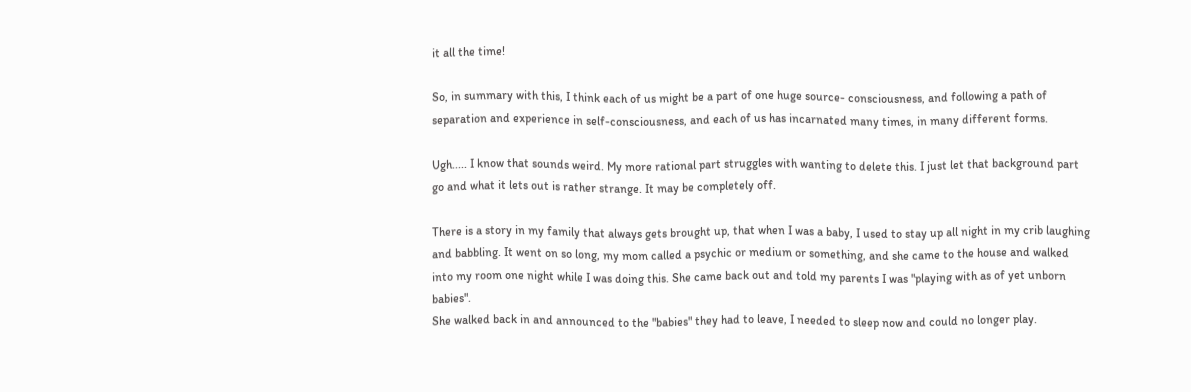it all the time!

So, in summary with this, I think each of us might be a part of one huge source- consciousness, and following a path of separation and experience in self-consciousness, and each of us has incarnated many times, in many different forms.

Ugh..... I know that sounds weird. My more rational part struggles with wanting to delete this. I just let that background part go and what it lets out is rather strange. It may be completely off.

There is a story in my family that always gets brought up, that when I was a baby, I used to stay up all night in my crib laughing and babbling. It went on so long, my mom called a psychic or medium or something, and she came to the house and walked into my room one night while I was doing this. She came back out and told my parents I was "playing with as of yet unborn babies".
She walked back in and announced to the "babies" they had to leave, I needed to sleep now and could no longer play.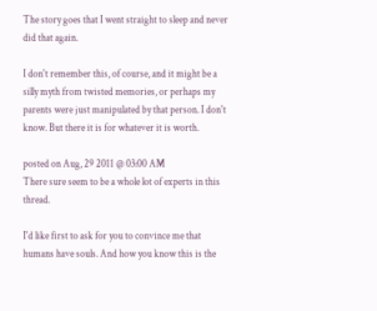The story goes that I went straight to sleep and never did that again.

I don't remember this, of course, and it might be a silly myth from twisted memories, or perhaps my parents were just manipulated by that person. I don't know. But there it is for whatever it is worth.

posted on Aug, 29 2011 @ 03:00 AM
There sure seem to be a whole lot of experts in this thread.

I'd like first to ask for you to convince me that humans have souls. And how you know this is the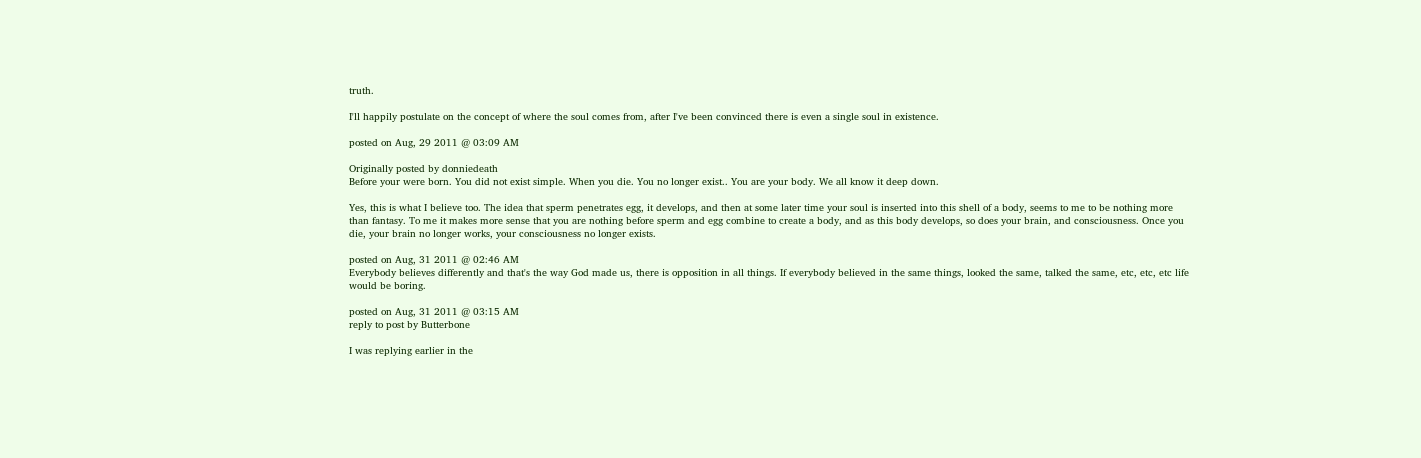truth.

I'll happily postulate on the concept of where the soul comes from, after I've been convinced there is even a single soul in existence.

posted on Aug, 29 2011 @ 03:09 AM

Originally posted by donniedeath
Before your were born. You did not exist simple. When you die. You no longer exist.. You are your body. We all know it deep down.

Yes, this is what I believe too. The idea that sperm penetrates egg, it develops, and then at some later time your soul is inserted into this shell of a body, seems to me to be nothing more than fantasy. To me it makes more sense that you are nothing before sperm and egg combine to create a body, and as this body develops, so does your brain, and consciousness. Once you die, your brain no longer works, your consciousness no longer exists.

posted on Aug, 31 2011 @ 02:46 AM
Everybody believes differently and that's the way God made us, there is opposition in all things. If everybody believed in the same things, looked the same, talked the same, etc, etc, etc life would be boring.

posted on Aug, 31 2011 @ 03:15 AM
reply to post by Butterbone

I was replying earlier in the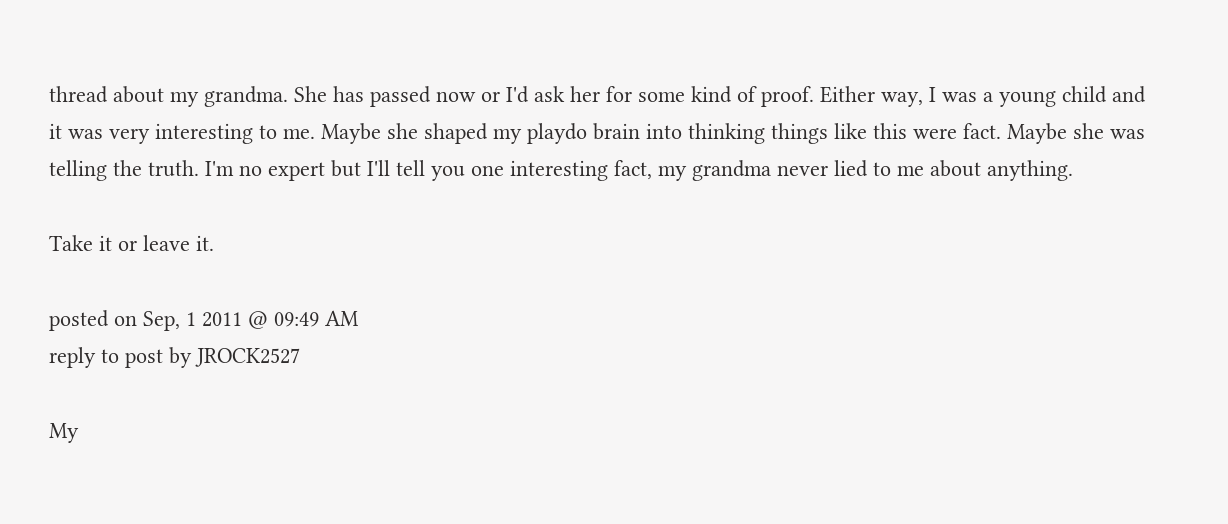thread about my grandma. She has passed now or I'd ask her for some kind of proof. Either way, I was a young child and it was very interesting to me. Maybe she shaped my playdo brain into thinking things like this were fact. Maybe she was telling the truth. I'm no expert but I'll tell you one interesting fact, my grandma never lied to me about anything.

Take it or leave it.

posted on Sep, 1 2011 @ 09:49 AM
reply to post by JROCK2527

My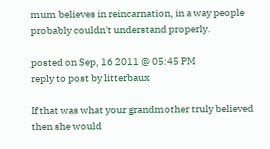mum believes in reincarnation, in a way people probably couldn't understand properly.

posted on Sep, 16 2011 @ 05:45 PM
reply to post by litterbaux

If that was what your grandmother truly believed then she would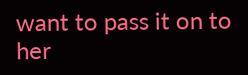want to pass it on to her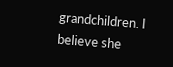grandchildren. I believe she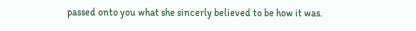passed onto you what she sincerly believed to be how it was.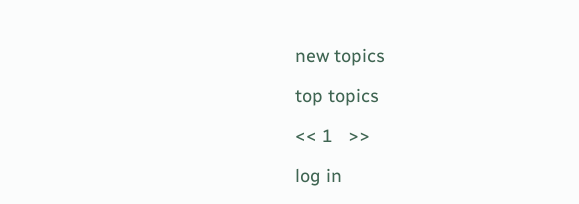new topics

top topics

<< 1   >>

log in